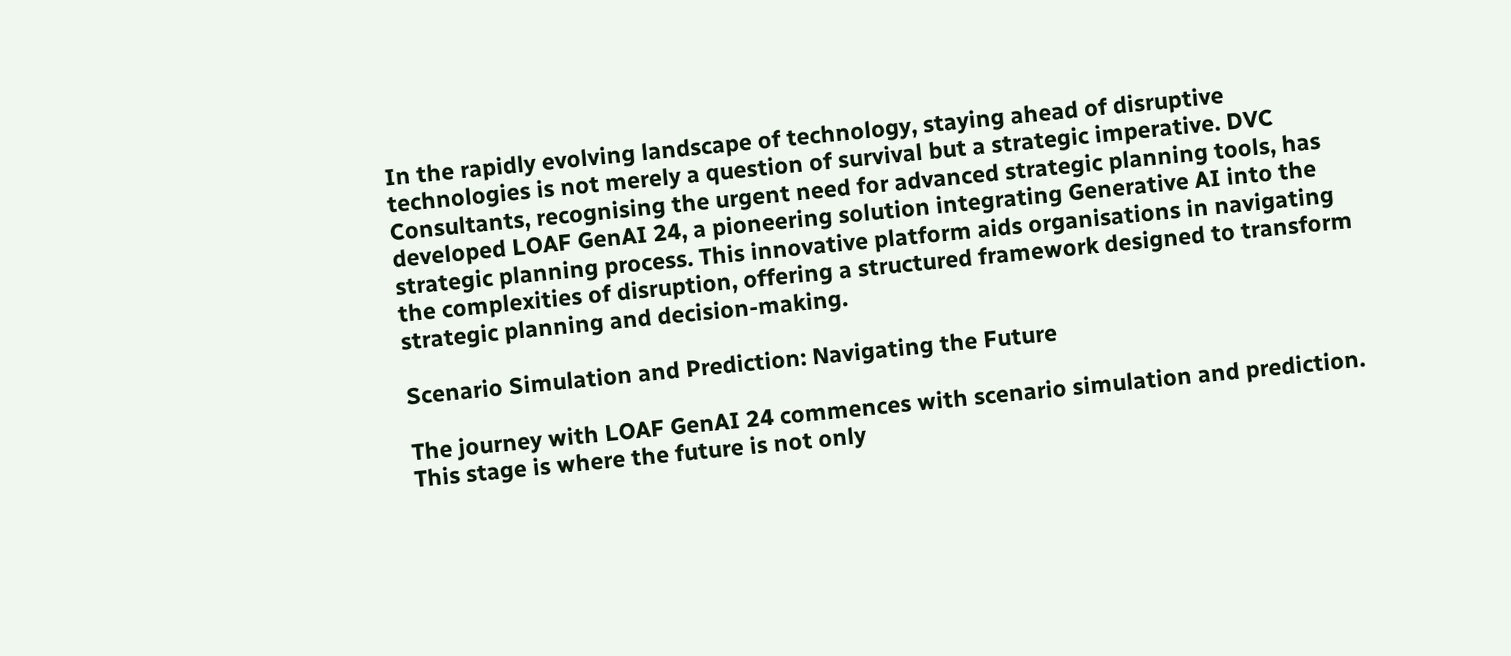In the rapidly evolving landscape of technology, staying ahead of disruptive technologies is not merely a question of survival but a strategic imperative. DVC Consultants, recognising the urgent need for advanced strategic planning tools, has developed LOAF GenAI 24, a pioneering solution integrating Generative AI into the strategic planning process. This innovative platform aids organisations in navigating the complexities of disruption, offering a structured framework designed to transform strategic planning and decision-making.

Scenario Simulation and Prediction: Navigating the Future

The journey with LOAF GenAI 24 commences with scenario simulation and prediction. This stage is where the future is not only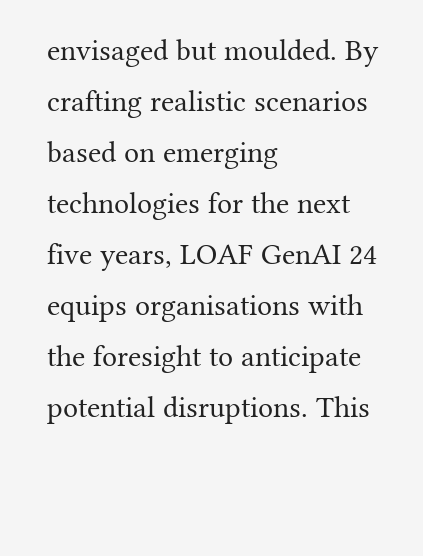envisaged but moulded. By crafting realistic scenarios based on emerging technologies for the next five years, LOAF GenAI 24 equips organisations with the foresight to anticipate potential disruptions. This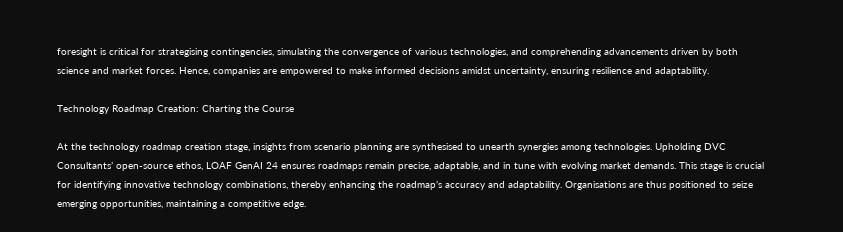foresight is critical for strategising contingencies, simulating the convergence of various technologies, and comprehending advancements driven by both science and market forces. Hence, companies are empowered to make informed decisions amidst uncertainty, ensuring resilience and adaptability.

Technology Roadmap Creation: Charting the Course

At the technology roadmap creation stage, insights from scenario planning are synthesised to unearth synergies among technologies. Upholding DVC Consultants’ open-source ethos, LOAF GenAI 24 ensures roadmaps remain precise, adaptable, and in tune with evolving market demands. This stage is crucial for identifying innovative technology combinations, thereby enhancing the roadmap’s accuracy and adaptability. Organisations are thus positioned to seize emerging opportunities, maintaining a competitive edge.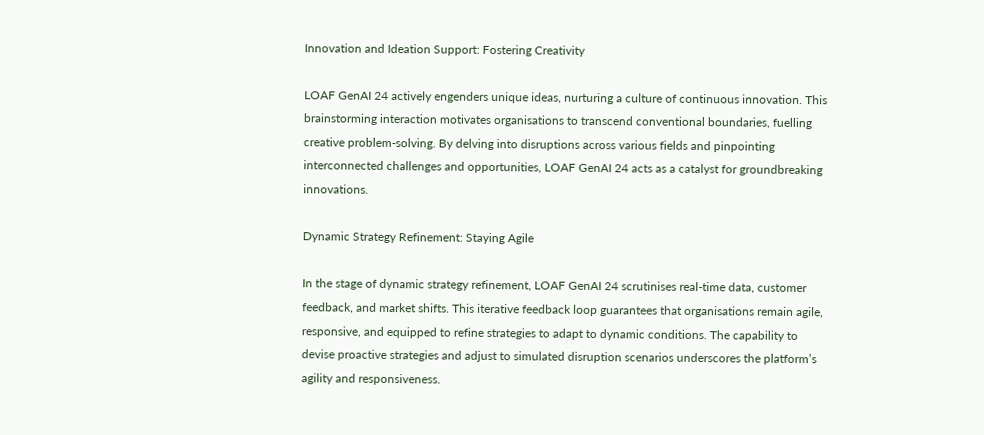Innovation and Ideation Support: Fostering Creativity

LOAF GenAI 24 actively engenders unique ideas, nurturing a culture of continuous innovation. This brainstorming interaction motivates organisations to transcend conventional boundaries, fuelling creative problem-solving. By delving into disruptions across various fields and pinpointing interconnected challenges and opportunities, LOAF GenAI 24 acts as a catalyst for groundbreaking innovations.

Dynamic Strategy Refinement: Staying Agile

In the stage of dynamic strategy refinement, LOAF GenAI 24 scrutinises real-time data, customer feedback, and market shifts. This iterative feedback loop guarantees that organisations remain agile, responsive, and equipped to refine strategies to adapt to dynamic conditions. The capability to devise proactive strategies and adjust to simulated disruption scenarios underscores the platform’s agility and responsiveness.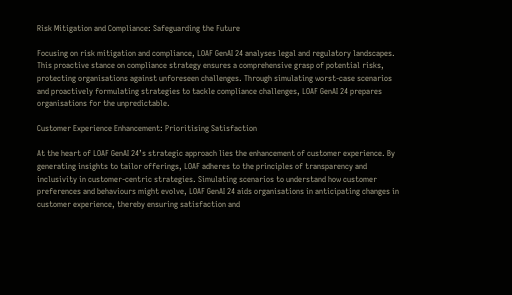Risk Mitigation and Compliance: Safeguarding the Future

Focusing on risk mitigation and compliance, LOAF GenAI 24 analyses legal and regulatory landscapes. This proactive stance on compliance strategy ensures a comprehensive grasp of potential risks, protecting organisations against unforeseen challenges. Through simulating worst-case scenarios and proactively formulating strategies to tackle compliance challenges, LOAF GenAI 24 prepares organisations for the unpredictable.

Customer Experience Enhancement: Prioritising Satisfaction

At the heart of LOAF GenAI 24’s strategic approach lies the enhancement of customer experience. By generating insights to tailor offerings, LOAF adheres to the principles of transparency and inclusivity in customer-centric strategies. Simulating scenarios to understand how customer preferences and behaviours might evolve, LOAF GenAI 24 aids organisations in anticipating changes in customer experience, thereby ensuring satisfaction and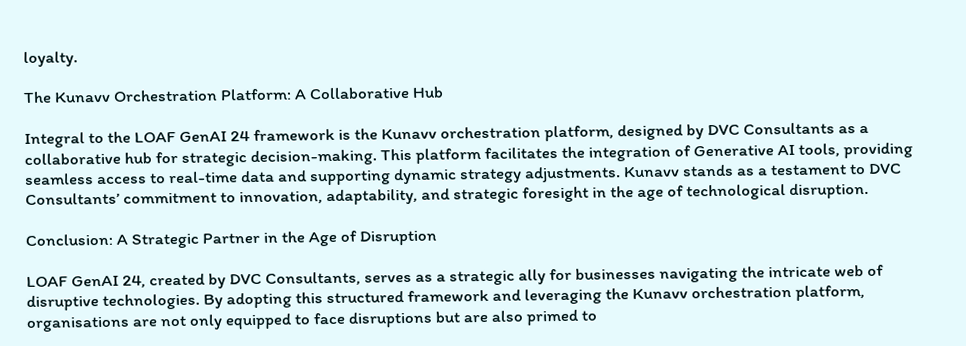loyalty.

The Kunavv Orchestration Platform: A Collaborative Hub

Integral to the LOAF GenAI 24 framework is the Kunavv orchestration platform, designed by DVC Consultants as a collaborative hub for strategic decision-making. This platform facilitates the integration of Generative AI tools, providing seamless access to real-time data and supporting dynamic strategy adjustments. Kunavv stands as a testament to DVC Consultants’ commitment to innovation, adaptability, and strategic foresight in the age of technological disruption.

Conclusion: A Strategic Partner in the Age of Disruption

LOAF GenAI 24, created by DVC Consultants, serves as a strategic ally for businesses navigating the intricate web of disruptive technologies. By adopting this structured framework and leveraging the Kunavv orchestration platform, organisations are not only equipped to face disruptions but are also primed to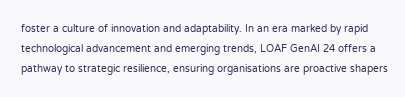foster a culture of innovation and adaptability. In an era marked by rapid technological advancement and emerging trends, LOAF GenAI 24 offers a pathway to strategic resilience, ensuring organisations are proactive shapers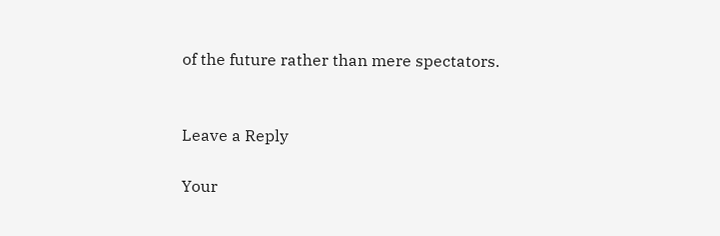of the future rather than mere spectators.


Leave a Reply

Your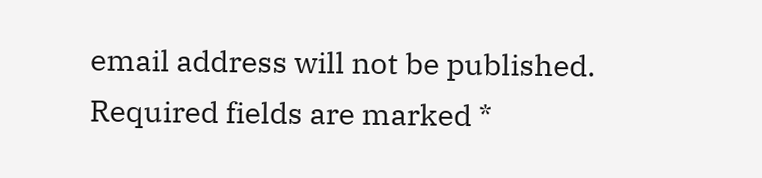email address will not be published. Required fields are marked *